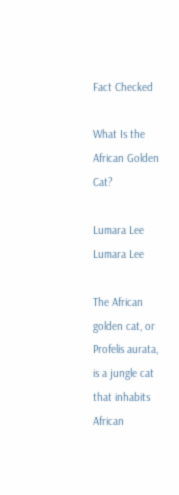Fact Checked

What Is the African Golden Cat?

Lumara Lee
Lumara Lee

The African golden cat, or Profelis aurata, is a jungle cat that inhabits African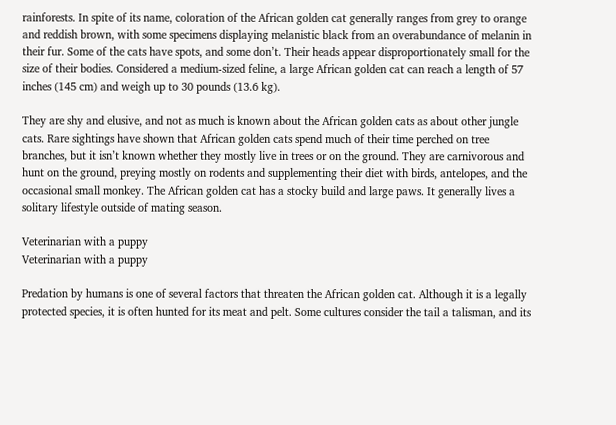rainforests. In spite of its name, coloration of the African golden cat generally ranges from grey to orange and reddish brown, with some specimens displaying melanistic black from an overabundance of melanin in their fur. Some of the cats have spots, and some don’t. Their heads appear disproportionately small for the size of their bodies. Considered a medium-sized feline, a large African golden cat can reach a length of 57 inches (145 cm) and weigh up to 30 pounds (13.6 kg).

They are shy and elusive, and not as much is known about the African golden cats as about other jungle cats. Rare sightings have shown that African golden cats spend much of their time perched on tree branches, but it isn’t known whether they mostly live in trees or on the ground. They are carnivorous and hunt on the ground, preying mostly on rodents and supplementing their diet with birds, antelopes, and the occasional small monkey. The African golden cat has a stocky build and large paws. It generally lives a solitary lifestyle outside of mating season.

Veterinarian with a puppy
Veterinarian with a puppy

Predation by humans is one of several factors that threaten the African golden cat. Although it is a legally protected species, it is often hunted for its meat and pelt. Some cultures consider the tail a talisman, and its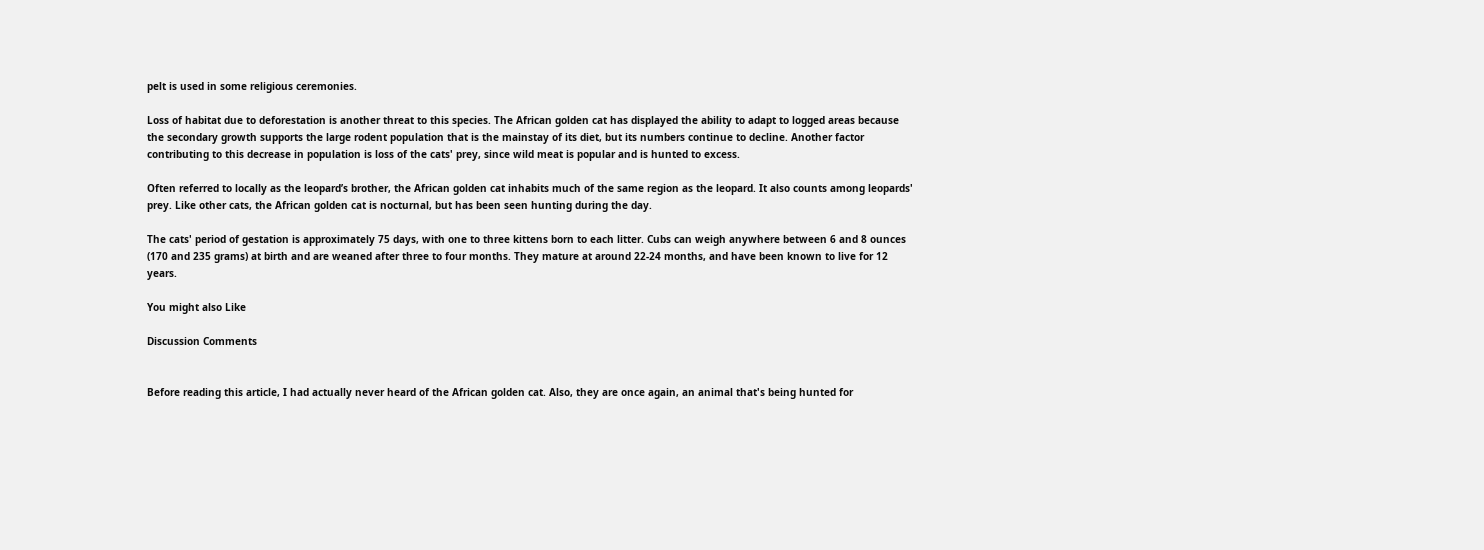pelt is used in some religious ceremonies.

Loss of habitat due to deforestation is another threat to this species. The African golden cat has displayed the ability to adapt to logged areas because the secondary growth supports the large rodent population that is the mainstay of its diet, but its numbers continue to decline. Another factor contributing to this decrease in population is loss of the cats' prey, since wild meat is popular and is hunted to excess.

Often referred to locally as the leopard’s brother, the African golden cat inhabits much of the same region as the leopard. It also counts among leopards' prey. Like other cats, the African golden cat is nocturnal, but has been seen hunting during the day.

The cats' period of gestation is approximately 75 days, with one to three kittens born to each litter. Cubs can weigh anywhere between 6 and 8 ounces (170 and 235 grams) at birth and are weaned after three to four months. They mature at around 22-24 months, and have been known to live for 12 years.

You might also Like

Discussion Comments


Before reading this article, I had actually never heard of the African golden cat. Also, they are once again, an animal that's being hunted for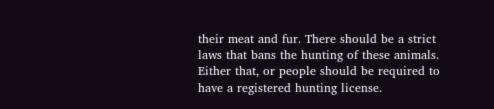their meat and fur. There should be a strict laws that bans the hunting of these animals. Either that, or people should be required to have a registered hunting license.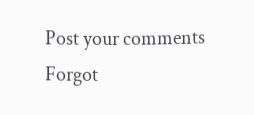Post your comments
Forgot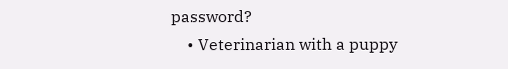password?
    • Veterinarian with a puppy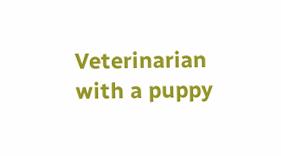Veterinarian with a puppy